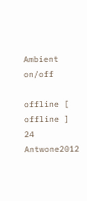Ambient on/off

offline [ offline ] 24 Antwone2012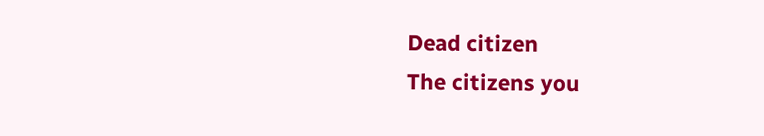Dead citizen
The citizens you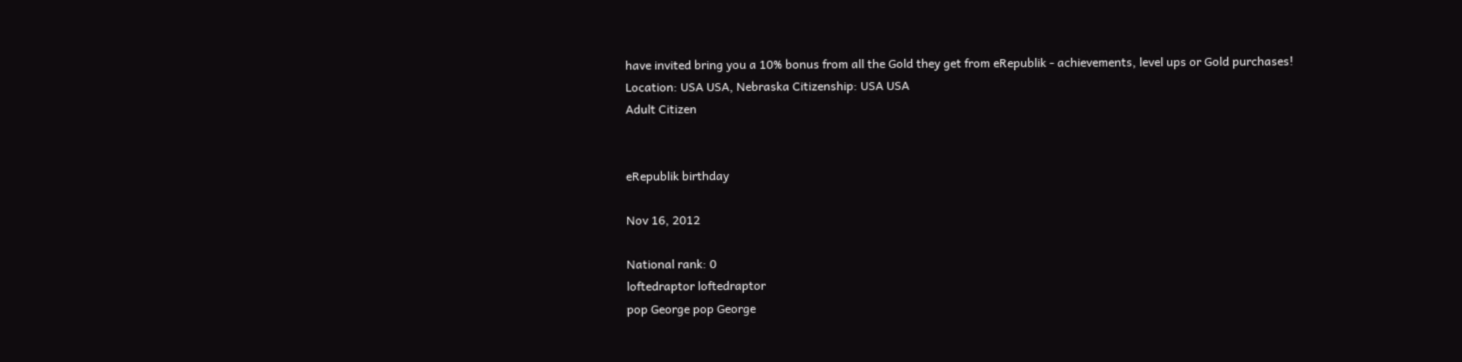have invited bring you a 10% bonus from all the Gold they get from eRepublik - achievements, level ups or Gold purchases!
Location: USA USA, Nebraska Citizenship: USA USA
Adult Citizen


eRepublik birthday

Nov 16, 2012

National rank: 0
loftedraptor loftedraptor
pop George pop George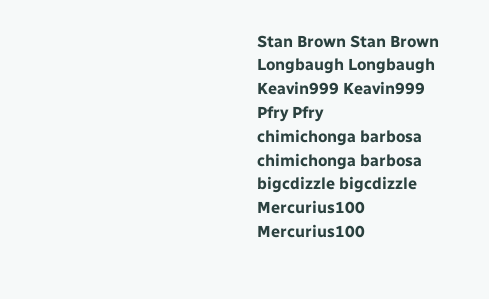Stan Brown Stan Brown
Longbaugh Longbaugh
Keavin999 Keavin999
Pfry Pfry
chimichonga barbosa chimichonga barbosa
bigcdizzle bigcdizzle
Mercurius100 Mercurius100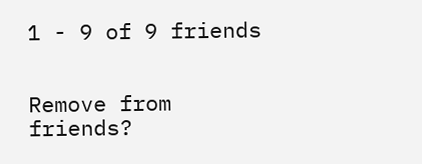1 - 9 of 9 friends


Remove from friends?